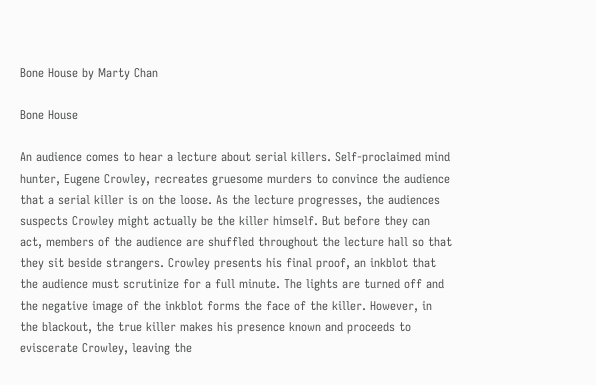Bone House by Marty Chan

Bone House

An audience comes to hear a lecture about serial killers. Self-proclaimed mind hunter, Eugene Crowley, recreates gruesome murders to convince the audience that a serial killer is on the loose. As the lecture progresses, the audiences suspects Crowley might actually be the killer himself. But before they can act, members of the audience are shuffled throughout the lecture hall so that they sit beside strangers. Crowley presents his final proof, an inkblot that the audience must scrutinize for a full minute. The lights are turned off and the negative image of the inkblot forms the face of the killer. However, in the blackout, the true killer makes his presence known and proceeds to eviscerate Crowley, leaving the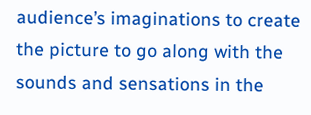audience’s imaginations to create the picture to go along with the sounds and sensations in the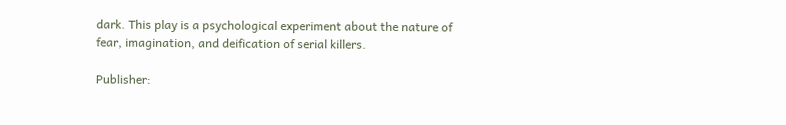dark. This play is a psychological experiment about the nature of fear, imagination, and deification of serial killers.

Publisher: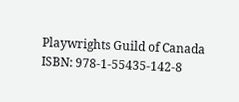Playwrights Guild of Canada
ISBN: 978-1-55435-142-8